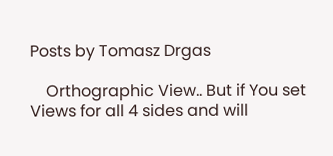Posts by Tomasz Drgas

    Orthographic View.. But if You set Views for all 4 sides and will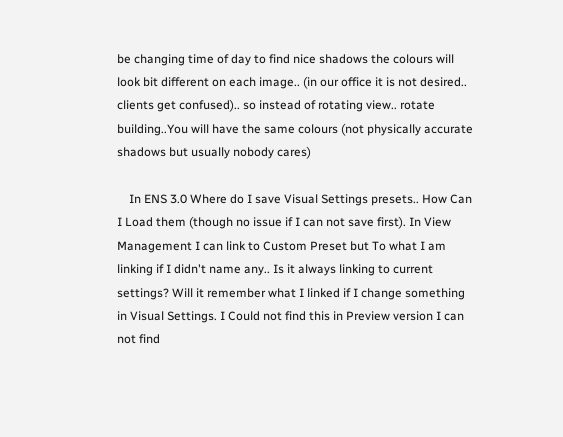be changing time of day to find nice shadows the colours will look bit different on each image.. (in our office it is not desired.. clients get confused).. so instead of rotating view.. rotate building..You will have the same colours (not physically accurate shadows but usually nobody cares)

    In ENS 3.0 Where do I save Visual Settings presets.. How Can I Load them (though no issue if I can not save first). In View Management I can link to Custom Preset but To what I am linking if I didn't name any.. Is it always linking to current settings? Will it remember what I linked if I change something in Visual Settings. I Could not find this in Preview version I can not find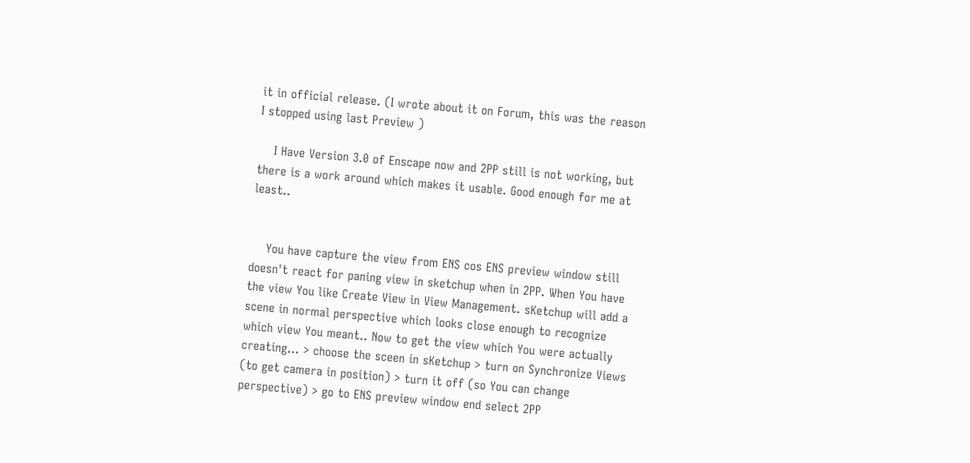it in official release. (I wrote about it on Forum, this was the reason I stopped using last Preview )

    I Have Version 3.0 of Enscape now and 2PP still is not working, but there is a work around which makes it usable. Good enough for me at least..


    You have capture the view from ENS cos ENS preview window still doesn't react for paning view in sketchup when in 2PP. When You have the view You like Create View in View Management. sKetchup will add a scene in normal perspective which looks close enough to recognize which view You meant.. Now to get the view which You were actually creating... > choose the sceen in sKetchup > turn on Synchronize Views (to get camera in position) > turn it off (so You can change perspective) > go to ENS preview window end select 2PP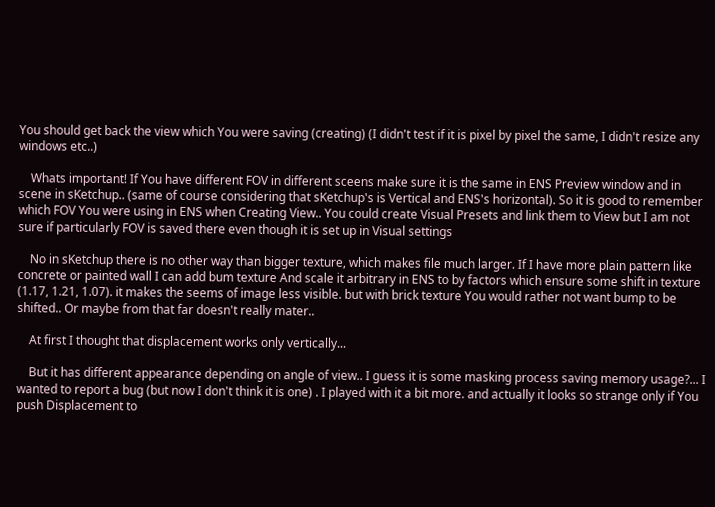You should get back the view which You were saving (creating) (I didn't test if it is pixel by pixel the same, I didn't resize any windows etc..)

    Whats important! If You have different FOV in different sceens make sure it is the same in ENS Preview window and in scene in sKetchup.. (same of course considering that sKetchup's is Vertical and ENS's horizontal). So it is good to remember which FOV You were using in ENS when Creating View.. You could create Visual Presets and link them to View but I am not sure if particularly FOV is saved there even though it is set up in Visual settings

    No in sKetchup there is no other way than bigger texture, which makes file much larger. If I have more plain pattern like concrete or painted wall I can add bum texture And scale it arbitrary in ENS to by factors which ensure some shift in texture (1.17, 1.21, 1.07). it makes the seems of image less visible. but with brick texture You would rather not want bump to be shifted.. Or maybe from that far doesn't really mater..

    At first I thought that displacement works only vertically...

    But it has different appearance depending on angle of view.. I guess it is some masking process saving memory usage?... I wanted to report a bug (but now I don't think it is one) . I played with it a bit more. and actually it looks so strange only if You push Displacement to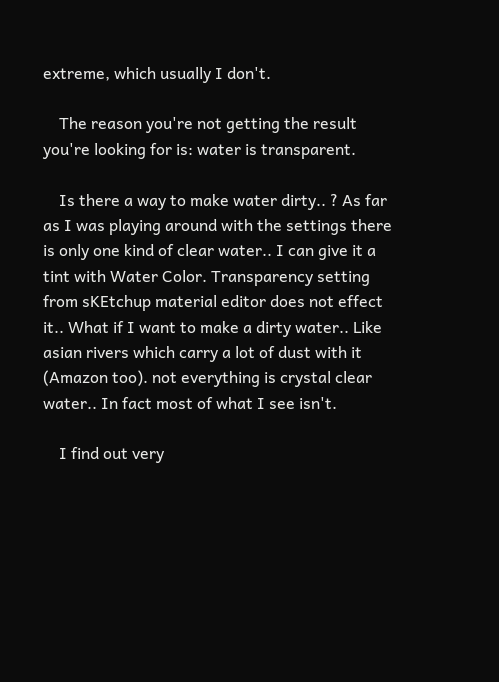extreme, which usually I don't.

    The reason you're not getting the result you're looking for is: water is transparent.

    Is there a way to make water dirty.. ? As far as I was playing around with the settings there is only one kind of clear water.. I can give it a tint with Water Color. Transparency setting from sKEtchup material editor does not effect it.. What if I want to make a dirty water.. Like asian rivers which carry a lot of dust with it (Amazon too). not everything is crystal clear water.. In fact most of what I see isn't.

    I find out very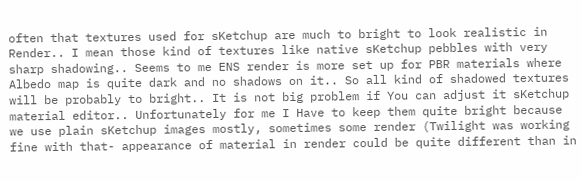often that textures used for sKetchup are much to bright to look realistic in Render.. I mean those kind of textures like native sKetchup pebbles with very sharp shadowing.. Seems to me ENS render is more set up for PBR materials where Albedo map is quite dark and no shadows on it.. So all kind of shadowed textures will be probably to bright.. It is not big problem if You can adjust it sKetchup material editor.. Unfortunately for me I Have to keep them quite bright because we use plain sKetchup images mostly, sometimes some render (Twilight was working fine with that- appearance of material in render could be quite different than in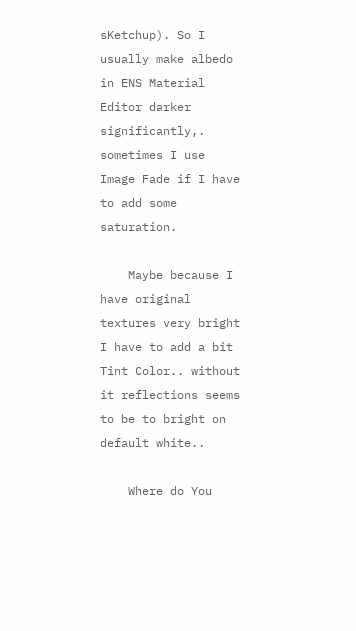sKetchup). So I usually make albedo in ENS Material Editor darker significantly,. sometimes I use Image Fade if I have to add some saturation.

    Maybe because I have original textures very bright I have to add a bit Tint Color.. without it reflections seems to be to bright on default white..

    Where do You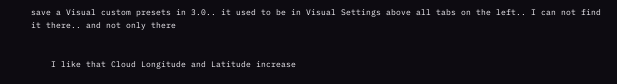save a Visual custom presets in 3.0.. it used to be in Visual Settings above all tabs on the left.. I can not find it there.. and not only there


    I like that Cloud Longitude and Latitude increase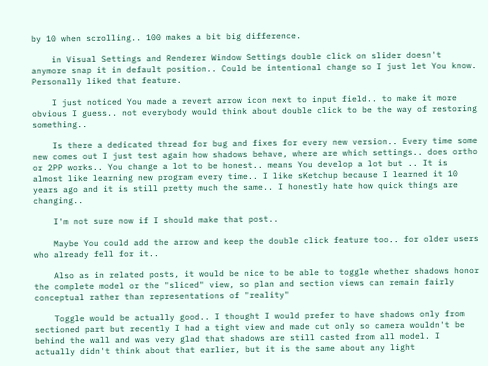by 10 when scrolling.. 100 makes a bit big difference.

    in Visual Settings and Renderer Window Settings double click on slider doesn't anymore snap it in default position.. Could be intentional change so I just let You know. Personally liked that feature.

    I just noticed You made a revert arrow icon next to input field.. to make it more obvious I guess.. not everybody would think about double click to be the way of restoring something..

    Is there a dedicated thread for bug and fixes for every new version.. Every time some new comes out I just test again how shadows behave, where are which settings.. does ortho or 2PP works.. You change a lot to be honest.. means You develop a lot but .. It is almost like learning new program every time.. I like sKetchup because I learned it 10 years ago and it is still pretty much the same.. I honestly hate how quick things are changing..

    I'm not sure now if I should make that post..

    Maybe You could add the arrow and keep the double click feature too.. for older users who already fell for it..

    Also as in related posts, it would be nice to be able to toggle whether shadows honor the complete model or the "sliced" view, so plan and section views can remain fairly conceptual rather than representations of "reality"

    Toggle would be actually good.. I thought I would prefer to have shadows only from sectioned part but recently I had a tight view and made cut only so camera wouldn't be behind the wall and was very glad that shadows are still casted from all model. I actually didn't think about that earlier, but it is the same about any light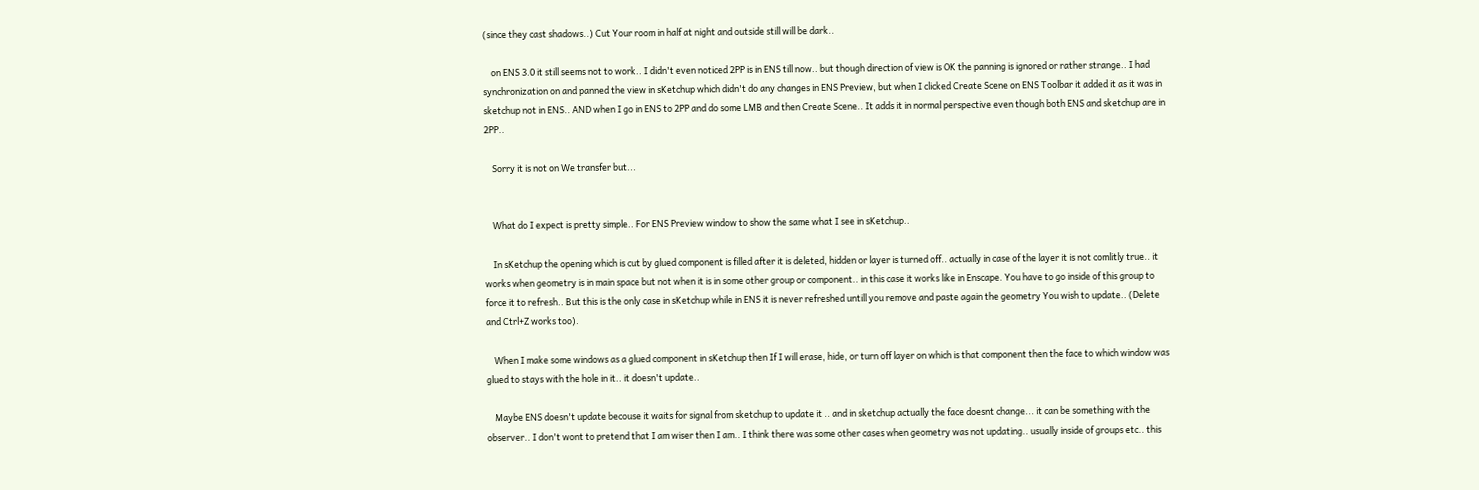(since they cast shadows..) Cut Your room in half at night and outside still will be dark..

    on ENS 3.0 it still seems not to work.. I didn't even noticed 2PP is in ENS till now.. but though direction of view is OK the panning is ignored or rather strange.. I had synchronization on and panned the view in sKetchup which didn't do any changes in ENS Preview, but when I clicked Create Scene on ENS Toolbar it added it as it was in sketchup not in ENS.. AND when I go in ENS to 2PP and do some LMB and then Create Scene.. It adds it in normal perspective even though both ENS and sketchup are in 2PP..

    Sorry it is not on We transfer but...


    What do I expect is pretty simple.. For ENS Preview window to show the same what I see in sKetchup..

    In sKetchup the opening which is cut by glued component is filled after it is deleted, hidden or layer is turned off.. actually in case of the layer it is not comlitly true.. it works when geometry is in main space but not when it is in some other group or component.. in this case it works like in Enscape. You have to go inside of this group to force it to refresh.. But this is the only case in sKetchup while in ENS it is never refreshed untill you remove and paste again the geometry You wish to update.. (Delete and Ctrl+Z works too).

    When I make some windows as a glued component in sKetchup then If I will erase, hide, or turn off layer on which is that component then the face to which window was glued to stays with the hole in it.. it doesn't update..

    Maybe ENS doesn't update becouse it waits for signal from sketchup to update it .. and in sketchup actually the face doesnt change... it can be something with the observer.. I don't wont to pretend that I am wiser then I am.. I think there was some other cases when geometry was not updating.. usually inside of groups etc.. this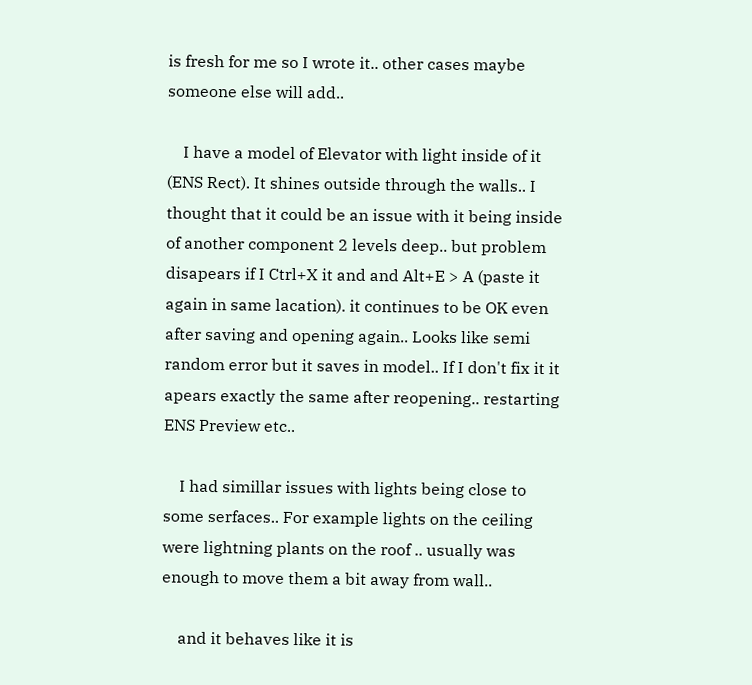is fresh for me so I wrote it.. other cases maybe someone else will add..

    I have a model of Elevator with light inside of it (ENS Rect). It shines outside through the walls.. I thought that it could be an issue with it being inside of another component 2 levels deep.. but problem disapears if I Ctrl+X it and and Alt+E > A (paste it again in same lacation). it continues to be OK even after saving and opening again.. Looks like semi random error but it saves in model.. If I don't fix it it apears exactly the same after reopening.. restarting ENS Preview etc..

    I had simillar issues with lights being close to some serfaces.. For example lights on the ceiling were lightning plants on the roof .. usually was enough to move them a bit away from wall..

    and it behaves like it is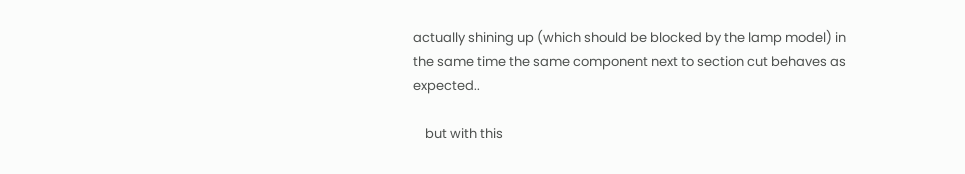actually shining up (which should be blocked by the lamp model) in the same time the same component next to section cut behaves as expected..

    but with this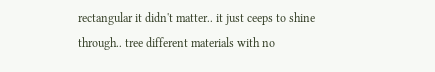rectangular it didn't matter.. it just ceeps to shine through.. tree different materials with no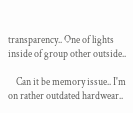transparency.. One of lights inside of group other outside..

    Can it be memory issue.. I'm on rather outdated hardwear..